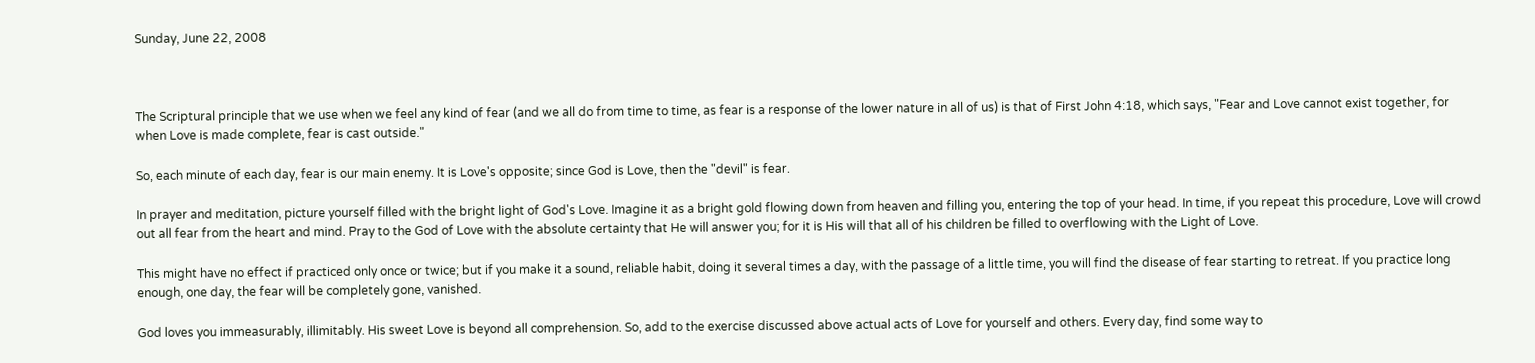Sunday, June 22, 2008



The Scriptural principle that we use when we feel any kind of fear (and we all do from time to time, as fear is a response of the lower nature in all of us) is that of First John 4:18, which says, "Fear and Love cannot exist together, for when Love is made complete, fear is cast outside."

So, each minute of each day, fear is our main enemy. It is Love's opposite; since God is Love, then the "devil" is fear.

In prayer and meditation, picture yourself filled with the bright light of God's Love. Imagine it as a bright gold flowing down from heaven and filling you, entering the top of your head. In time, if you repeat this procedure, Love will crowd out all fear from the heart and mind. Pray to the God of Love with the absolute certainty that He will answer you; for it is His will that all of his children be filled to overflowing with the Light of Love.

This might have no effect if practiced only once or twice; but if you make it a sound, reliable habit, doing it several times a day, with the passage of a little time, you will find the disease of fear starting to retreat. If you practice long enough, one day, the fear will be completely gone, vanished.

God loves you immeasurably, illimitably. His sweet Love is beyond all comprehension. So, add to the exercise discussed above actual acts of Love for yourself and others. Every day, find some way to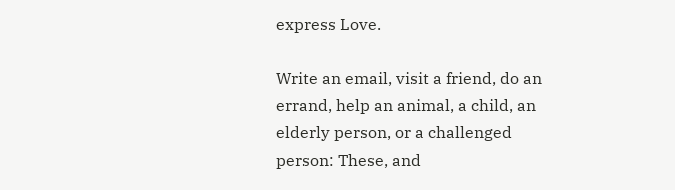express Love.

Write an email, visit a friend, do an errand, help an animal, a child, an elderly person, or a challenged person: These, and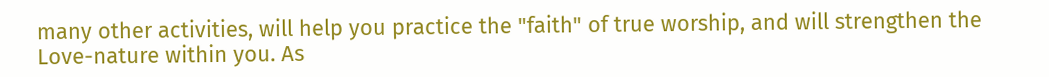many other activities, will help you practice the "faith" of true worship, and will strengthen the Love-nature within you. As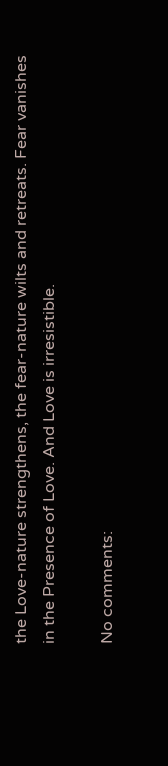the Love-nature strengthens, the fear-nature wilts and retreats. Fear vanishes in the Presence of Love. And Love is irresistible.

No comments: